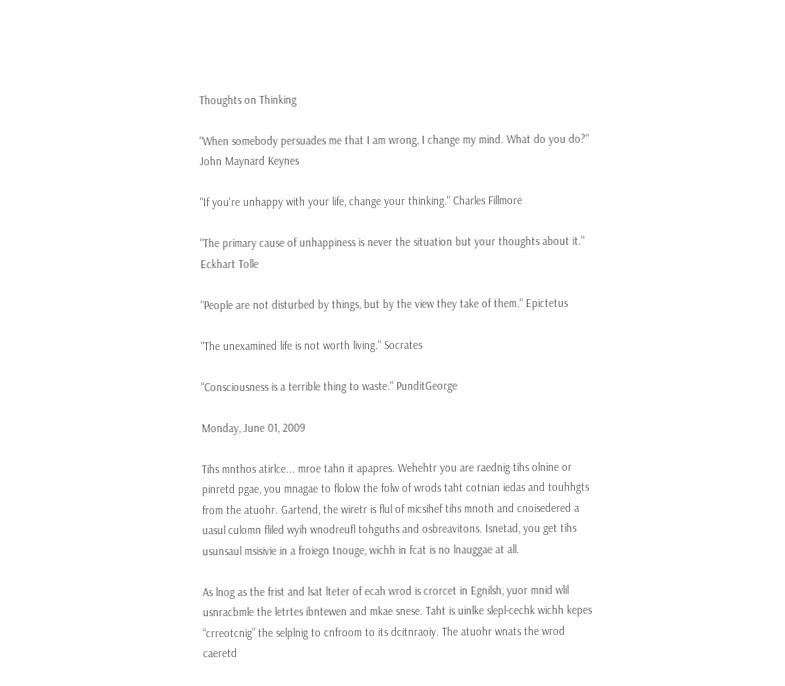Thoughts on Thinking

"When somebody persuades me that I am wrong, I change my mind. What do you do?" John Maynard Keynes

"If you're unhappy with your life, change your thinking." Charles Fillmore

"The primary cause of unhappiness is never the situation but your thoughts about it." Eckhart Tolle

"People are not disturbed by things, but by the view they take of them." Epictetus

"The unexamined life is not worth living." Socrates

"Consciousness is a terrible thing to waste." PunditGeorge

Monday, June 01, 2009

Tihs mnthos atirlce... mroe tahn it apapres. Wehehtr you are raednig tihs olnine or pinretd pgae, you mnagae to flolow the folw of wrods taht cotnian iedas and touhhgts from the atuohr. Gartend, the wiretr is flul of micsihef tihs mnoth and cnoisedered a uasul culomn fliled wyih wnodreufl tohguths and osbreavitons. Isnetad, you get tihs usunsaul msisivie in a froiegn tnouge, wichh in fcat is no lnauggae at all.

As lnog as the frist and lsat lteter of ecah wrod is crorcet in Egnilsh, yuor mnid wlil usnracbmle the letrtes ibntewen and mkae snese. Taht is uinlke slepl-cechk wichh kepes “crreotcnig” the selplnig to cnfroom to its dcitnraoiy. The atuohr wnats the wrod caeretd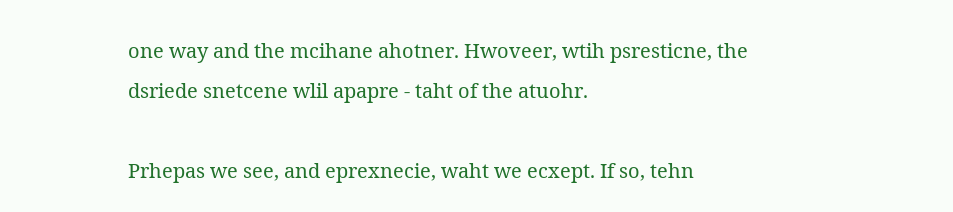one way and the mcihane ahotner. Hwoveer, wtih psresticne, the dsriede snetcene wlil apapre - taht of the atuohr.

Prhepas we see, and eprexnecie, waht we ecxept. If so, tehn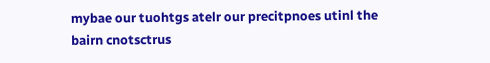mybae our tuohtgs atelr our precitpnoes utinl the bairn cnotsctrus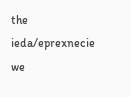the ieda/eprexnecie we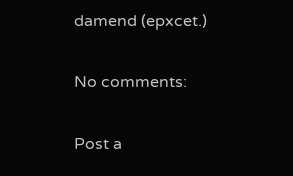damend (epxcet.)

No comments:

Post a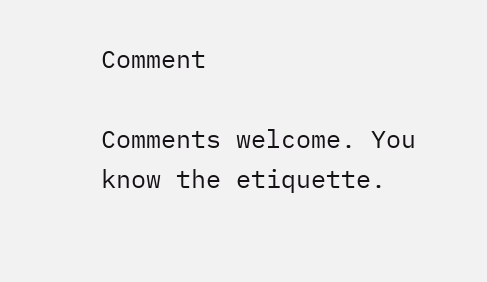Comment

Comments welcome. You know the etiquette.